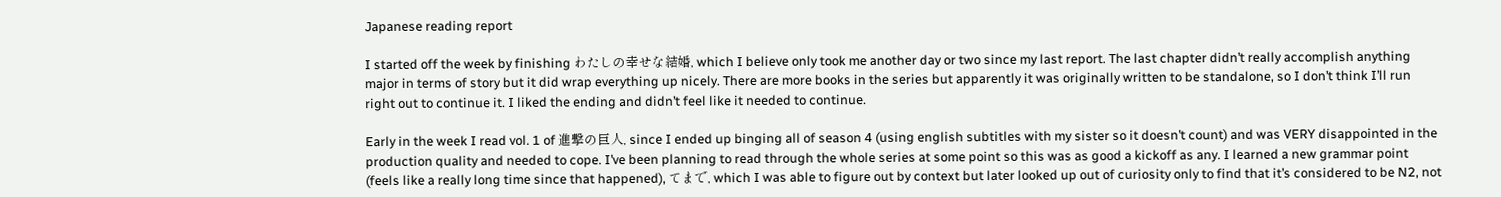Japanese reading report

I started off the week by finishing わたしの幸せな結婚, which I believe only took me another day or two since my last report. The last chapter didn’t really accomplish anything major in terms of story but it did wrap everything up nicely. There are more books in the series but apparently it was originally written to be standalone, so I don’t think I’ll run right out to continue it. I liked the ending and didn’t feel like it needed to continue.

Early in the week I read vol. 1 of 進撃の巨人, since I ended up binging all of season 4 (using english subtitles with my sister so it doesn’t count) and was VERY disappointed in the production quality and needed to cope. I’ve been planning to read through the whole series at some point so this was as good a kickoff as any. I learned a new grammar point (feels like a really long time since that happened), てまで, which I was able to figure out by context but later looked up out of curiosity only to find that it’s considered to be N2, not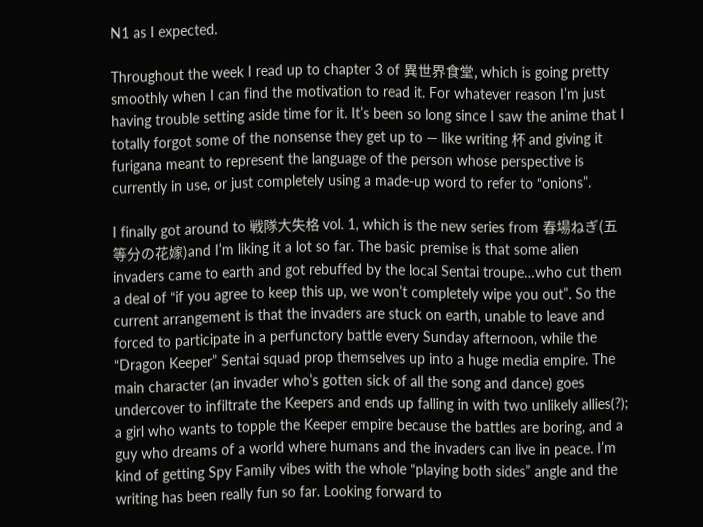N1 as I expected.

Throughout the week I read up to chapter 3 of 異世界食堂, which is going pretty smoothly when I can find the motivation to read it. For whatever reason I’m just having trouble setting aside time for it. It’s been so long since I saw the anime that I totally forgot some of the nonsense they get up to — like writing 杯 and giving it furigana meant to represent the language of the person whose perspective is currently in use, or just completely using a made-up word to refer to “onions”.

I finally got around to 戦隊大失格 vol. 1, which is the new series from 春場ねぎ(五等分の花嫁)and I’m liking it a lot so far. The basic premise is that some alien invaders came to earth and got rebuffed by the local Sentai troupe…who cut them a deal of “if you agree to keep this up, we won’t completely wipe you out”. So the current arrangement is that the invaders are stuck on earth, unable to leave and forced to participate in a perfunctory battle every Sunday afternoon, while the “Dragon Keeper” Sentai squad prop themselves up into a huge media empire. The main character (an invader who’s gotten sick of all the song and dance) goes undercover to infiltrate the Keepers and ends up falling in with two unlikely allies(?); a girl who wants to topple the Keeper empire because the battles are boring, and a guy who dreams of a world where humans and the invaders can live in peace. I’m kind of getting Spy Family vibes with the whole “playing both sides” angle and the writing has been really fun so far. Looking forward to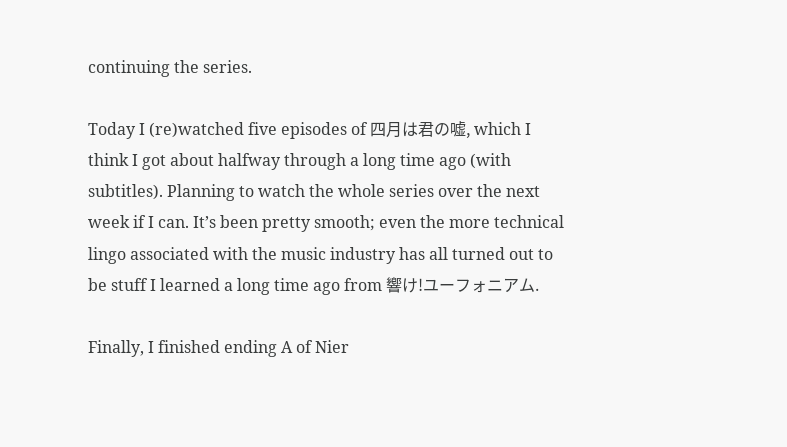continuing the series.

Today I (re)watched five episodes of 四月は君の嘘, which I think I got about halfway through a long time ago (with subtitles). Planning to watch the whole series over the next week if I can. It’s been pretty smooth; even the more technical lingo associated with the music industry has all turned out to be stuff I learned a long time ago from 響け!ユーフォニアム.

Finally, I finished ending A of Nier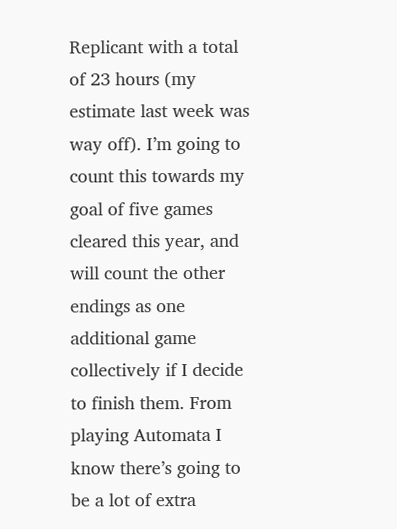Replicant with a total of 23 hours (my estimate last week was way off). I’m going to count this towards my goal of five games cleared this year, and will count the other endings as one additional game collectively if I decide to finish them. From playing Automata I know there’s going to be a lot of extra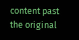content past the original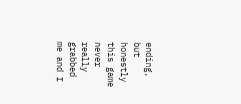ending, but honestly this game never really grabbed me and I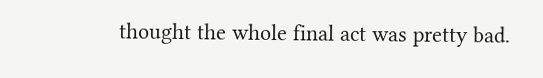thought the whole final act was pretty bad.